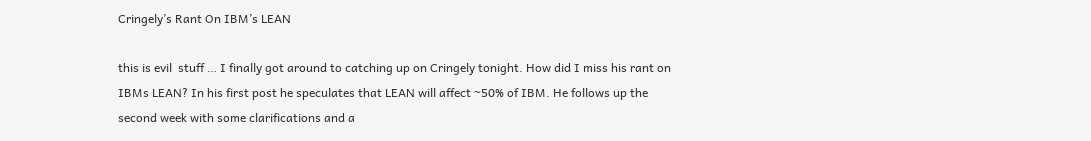Cringely’s Rant On IBM’s LEAN

this is evil  stuff … I finally got around to catching up on Cringely tonight. How did I miss his rant on IBMs LEAN? In his first post he speculates that LEAN will affect ~50% of IBM. He follows up the second week with some clarifications and a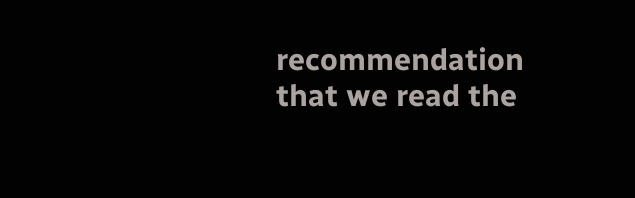recommendation that we read the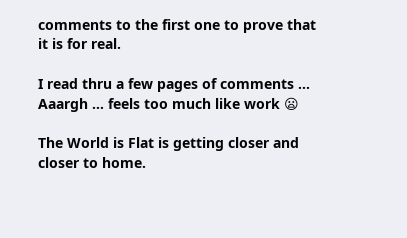comments to the first one to prove that it is for real.

I read thru a few pages of comments … Aaargh … feels too much like work 😦

The World is Flat is getting closer and closer to home.